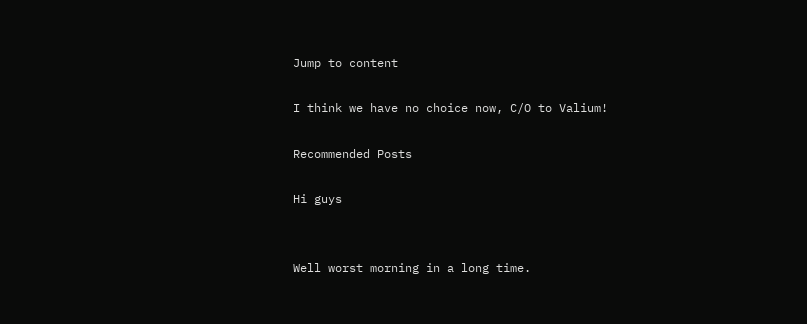Jump to content

I think we have no choice now, C/O to Valium!

Recommended Posts

Hi guys


Well worst morning in a long time.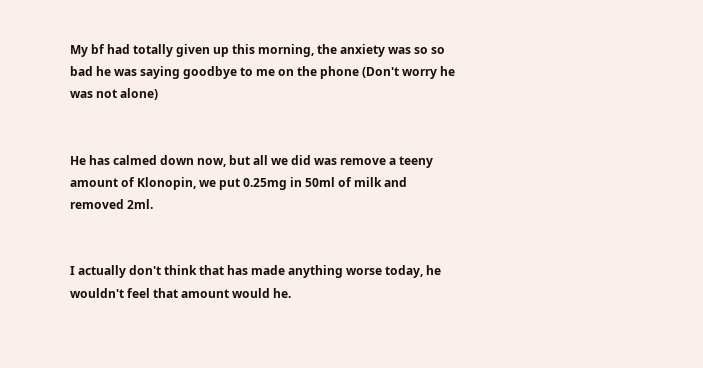My bf had totally given up this morning, the anxiety was so so bad he was saying goodbye to me on the phone (Don't worry he was not alone)


He has calmed down now, but all we did was remove a teeny amount of Klonopin, we put 0.25mg in 50ml of milk and removed 2ml.


I actually don't think that has made anything worse today, he wouldn't feel that amount would he.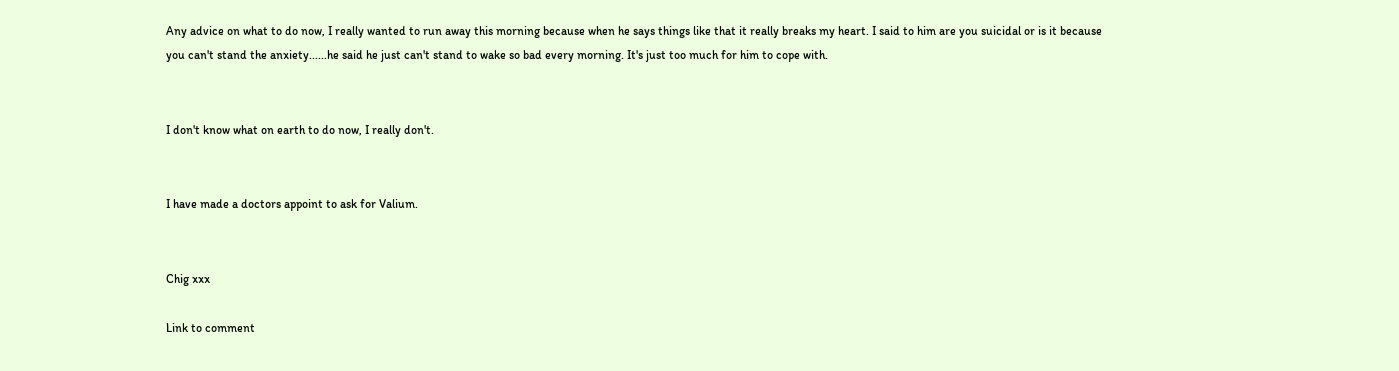Any advice on what to do now, I really wanted to run away this morning because when he says things like that it really breaks my heart. I said to him are you suicidal or is it because you can't stand the anxiety......he said he just can't stand to wake so bad every morning. It's just too much for him to cope with.


I don't know what on earth to do now, I really don't.


I have made a doctors appoint to ask for Valium.


Chig xxx

Link to comment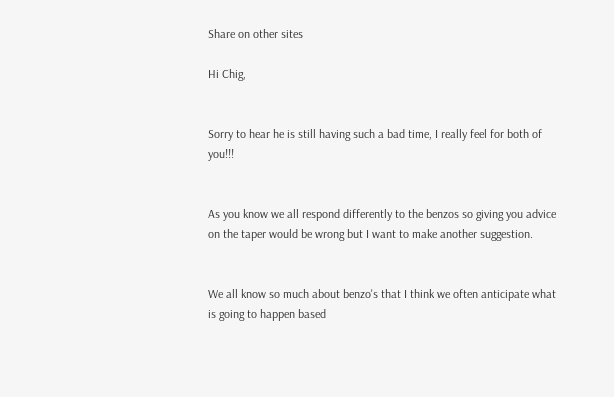Share on other sites

Hi Chig,


Sorry to hear he is still having such a bad time, I really feel for both of you!!!


As you know we all respond differently to the benzos so giving you advice on the taper would be wrong but I want to make another suggestion.


We all know so much about benzo's that I think we often anticipate what is going to happen based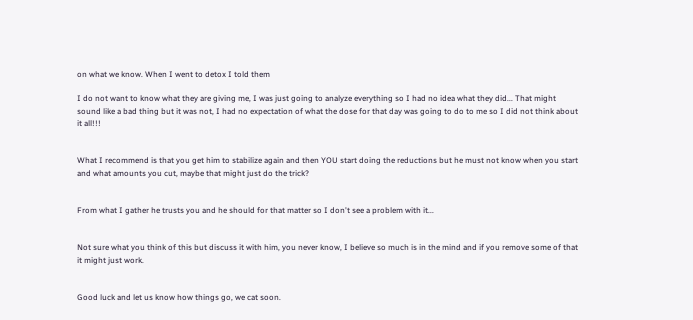on what we know. When I went to detox I told them

I do not want to know what they are giving me, I was just going to analyze everything so I had no idea what they did... That might sound like a bad thing but it was not, I had no expectation of what the dose for that day was going to do to me so I did not think about it all!!!


What I recommend is that you get him to stabilize again and then YOU start doing the reductions but he must not know when you start and what amounts you cut, maybe that might just do the trick?


From what I gather he trusts you and he should for that matter so I don't see a problem with it...


Not sure what you think of this but discuss it with him, you never know, I believe so much is in the mind and if you remove some of that it might just work.


Good luck and let us know how things go, we cat soon.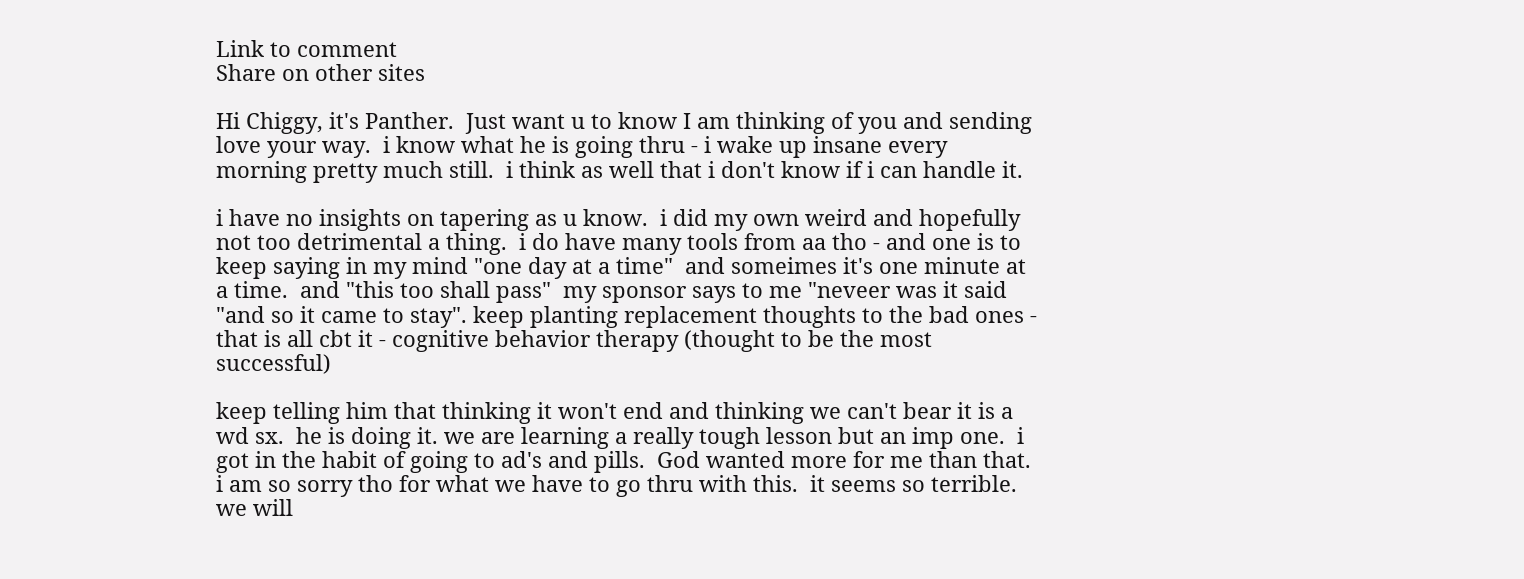Link to comment
Share on other sites

Hi Chiggy, it's Panther.  Just want u to know I am thinking of you and sending love your way.  i know what he is going thru - i wake up insane every morning pretty much still.  i think as well that i don't know if i can handle it.

i have no insights on tapering as u know.  i did my own weird and hopefully not too detrimental a thing.  i do have many tools from aa tho - and one is to keep saying in my mind "one day at a time"  and someimes it's one minute at a time.  and "this too shall pass"  my sponsor says to me "neveer was it said "and so it came to stay". keep planting replacement thoughts to the bad ones - that is all cbt it - cognitive behavior therapy (thought to be the most successful)

keep telling him that thinking it won't end and thinking we can't bear it is a wd sx.  he is doing it. we are learning a really tough lesson but an imp one.  i got in the habit of going to ad's and pills.  God wanted more for me than that.  i am so sorry tho for what we have to go thru with this.  it seems so terrible.  we will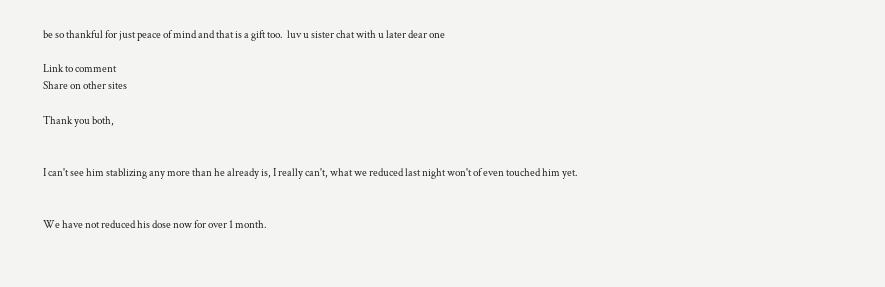be so thankful for just peace of mind and that is a gift too.  luv u sister chat with u later dear one

Link to comment
Share on other sites

Thank you both,


I can't see him stablizing any more than he already is, I really can't, what we reduced last night won't of even touched him yet.


We have not reduced his dose now for over 1 month.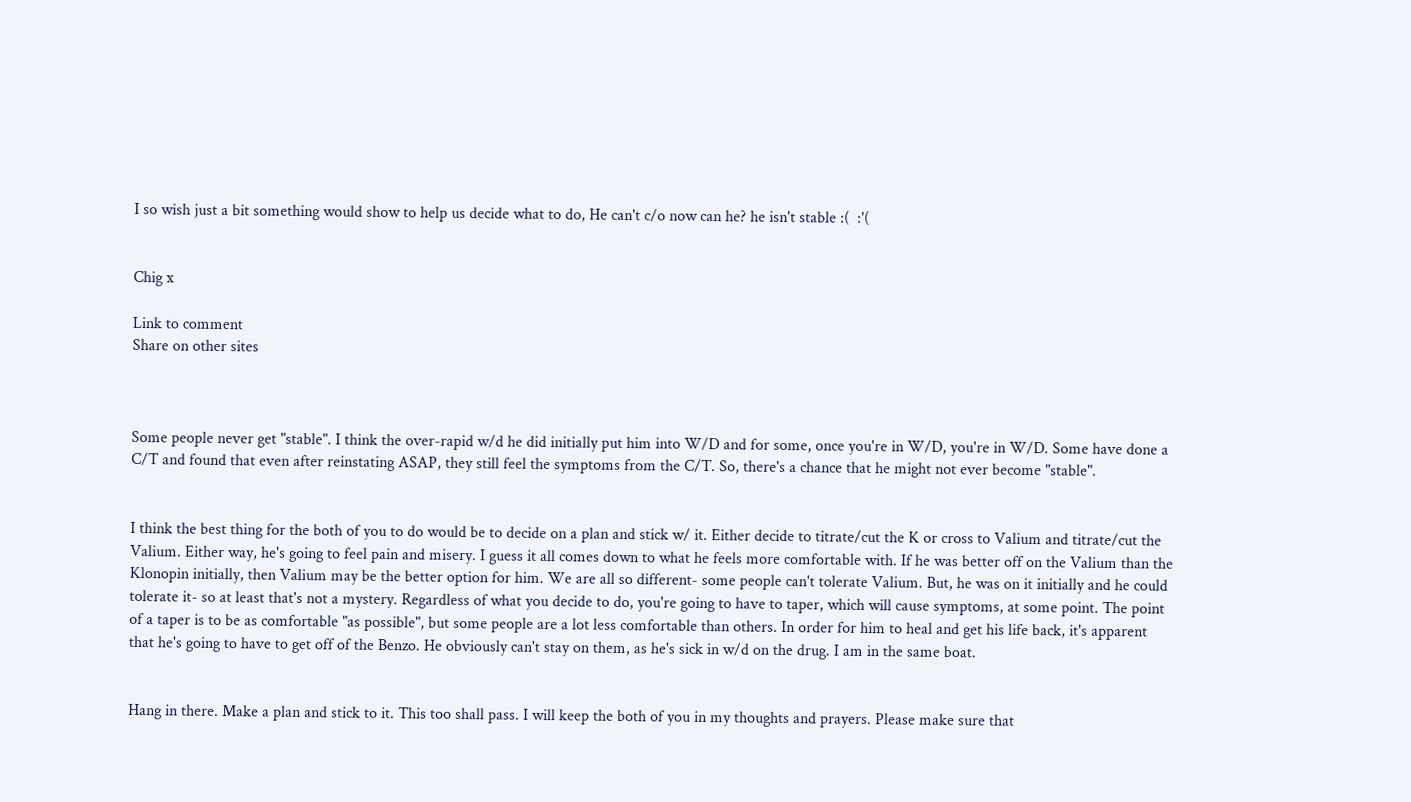I so wish just a bit something would show to help us decide what to do, He can't c/o now can he? he isn't stable :(  :'(


Chig x

Link to comment
Share on other sites



Some people never get "stable". I think the over-rapid w/d he did initially put him into W/D and for some, once you're in W/D, you're in W/D. Some have done a C/T and found that even after reinstating ASAP, they still feel the symptoms from the C/T. So, there's a chance that he might not ever become "stable".


I think the best thing for the both of you to do would be to decide on a plan and stick w/ it. Either decide to titrate/cut the K or cross to Valium and titrate/cut the Valium. Either way, he's going to feel pain and misery. I guess it all comes down to what he feels more comfortable with. If he was better off on the Valium than the Klonopin initially, then Valium may be the better option for him. We are all so different- some people can't tolerate Valium. But, he was on it initially and he could tolerate it- so at least that's not a mystery. Regardless of what you decide to do, you're going to have to taper, which will cause symptoms, at some point. The point of a taper is to be as comfortable "as possible", but some people are a lot less comfortable than others. In order for him to heal and get his life back, it's apparent that he's going to have to get off of the Benzo. He obviously can't stay on them, as he's sick in w/d on the drug. I am in the same boat.


Hang in there. Make a plan and stick to it. This too shall pass. I will keep the both of you in my thoughts and prayers. Please make sure that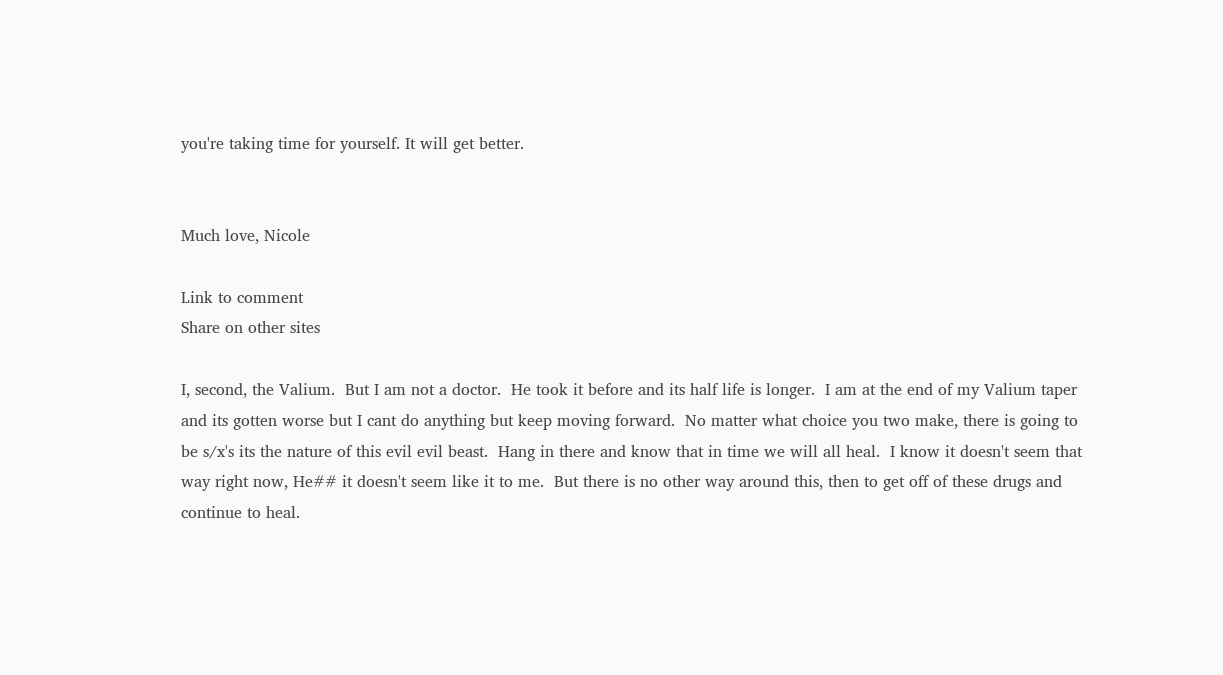you're taking time for yourself. It will get better.


Much love, Nicole

Link to comment
Share on other sites

I, second, the Valium.  But I am not a doctor.  He took it before and its half life is longer.  I am at the end of my Valium taper and its gotten worse but I cant do anything but keep moving forward.  No matter what choice you two make, there is going to be s/x's its the nature of this evil evil beast.  Hang in there and know that in time we will all heal.  I know it doesn't seem that way right now, He## it doesn't seem like it to me.  But there is no other way around this, then to get off of these drugs and continue to heal.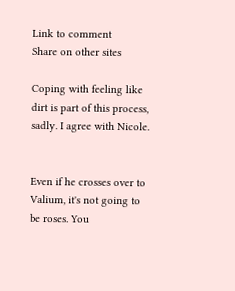Link to comment
Share on other sites

Coping with feeling like dirt is part of this process, sadly. I agree with Nicole.


Even if he crosses over to Valium, it's not going to be roses. You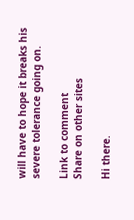will have to hope it breaks his severe tolerance going on.

Link to comment
Share on other sites

Hi there.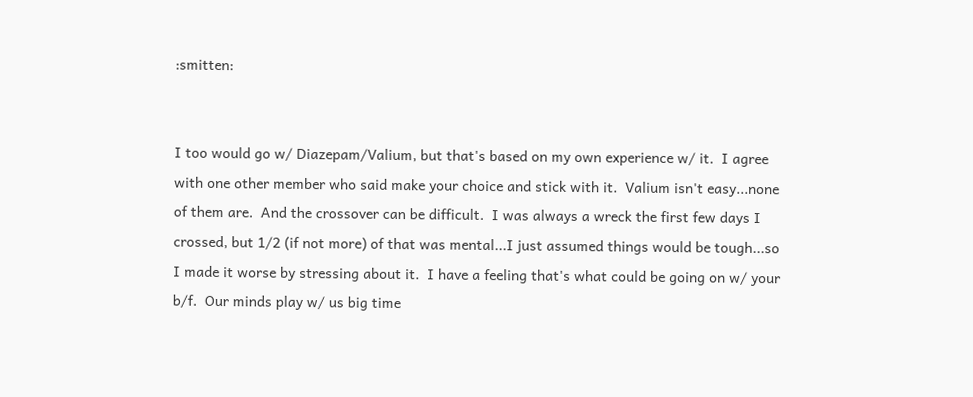:smitten:


I too would go w/ Diazepam/Valium, but that's based on my own experience w/ it.  I agree with one other member who said make your choice and stick with it.  Valium isn't easy...none of them are.  And the crossover can be difficult.  I was always a wreck the first few days I crossed, but 1/2 (if not more) of that was mental...I just assumed things would be tough...so I made it worse by stressing about it.  I have a feeling that's what could be going on w/ your b/f.  Our minds play w/ us big time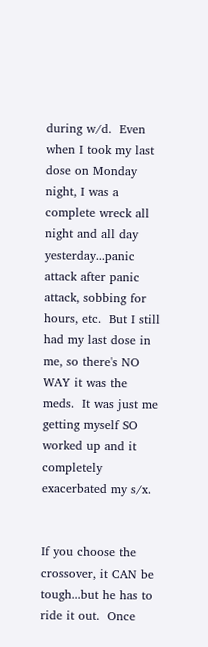during w/d.  Even when I took my last dose on Monday night, I was a complete wreck all night and all day yesterday...panic attack after panic attack, sobbing for hours, etc.  But I still had my last dose in me, so there's NO WAY it was the meds.  It was just me getting myself SO worked up and it completely exacerbated my s/x.


If you choose the crossover, it CAN be tough...but he has to ride it out.  Once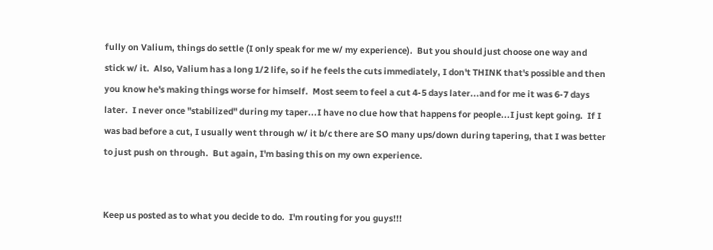fully on Valium, things do settle (I only speak for me w/ my experience).  But you should just choose one way and stick w/ it.  Also, Valium has a long 1/2 life, so if he feels the cuts immediately, I don't THINK that's possible and then you know he's making things worse for himself.  Most seem to feel a cut 4-5 days later...and for me it was 6-7 days later.  I never once "stabilized" during my taper...I have no clue how that happens for people...I just kept going.  If I was bad before a cut, I usually went through w/ it b/c there are SO many ups/down during tapering, that I was better to just push on through.  But again, I'm basing this on my own experience.


Keep us posted as to what you decide to do.  I'm routing for you guys!!!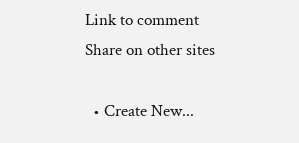Link to comment
Share on other sites

  • Create New...